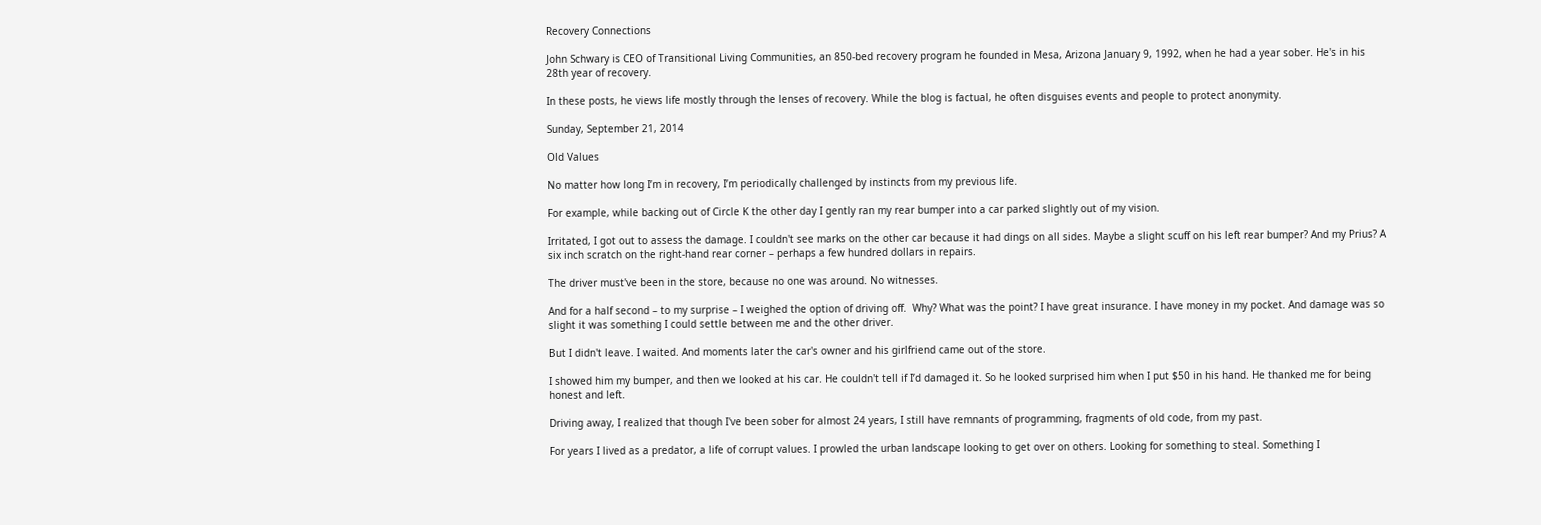Recovery Connections

John Schwary is CEO of Transitional Living Communities, an 850-bed recovery program he founded in Mesa, Arizona January 9, 1992, when he had a year sober. He's in his 28th year of recovery.

In these posts, he views life mostly through the lenses of recovery. While the blog is factual, he often disguises events and people to protect anonymity.

Sunday, September 21, 2014

Old Values

No matter how long I’m in recovery, I’m periodically challenged by instincts from my previous life.

For example, while backing out of Circle K the other day I gently ran my rear bumper into a car parked slightly out of my vision.

Irritated, I got out to assess the damage. I couldn't see marks on the other car because it had dings on all sides. Maybe a slight scuff on his left rear bumper? And my Prius? A six inch scratch on the right-hand rear corner – perhaps a few hundred dollars in repairs.

The driver must've been in the store, because no one was around. No witnesses.

And for a half second – to my surprise – I weighed the option of driving off.  Why? What was the point? I have great insurance. I have money in my pocket. And damage was so slight it was something I could settle between me and the other driver.

But I didn't leave. I waited. And moments later the car's owner and his girlfriend came out of the store.

I showed him my bumper, and then we looked at his car. He couldn't tell if I’d damaged it. So he looked surprised him when I put $50 in his hand. He thanked me for being honest and left.

Driving away, I realized that though I've been sober for almost 24 years, I still have remnants of programming, fragments of old code, from my past.

For years I lived as a predator, a life of corrupt values. I prowled the urban landscape looking to get over on others. Looking for something to steal. Something I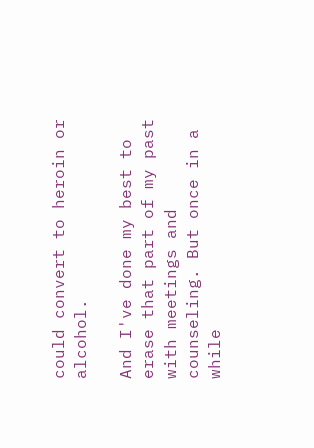could convert to heroin or alcohol.

And I've done my best to erase that part of my past with meetings and counseling. But once in a while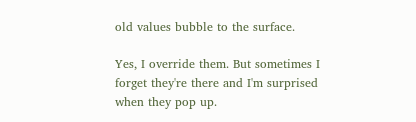old values bubble to the surface.

Yes, I override them. But sometimes I forget they're there and I'm surprised when they pop up.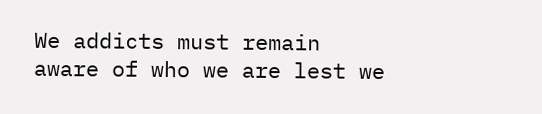We addicts must remain aware of who we are lest we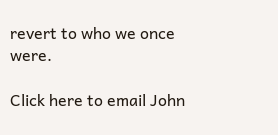revert to who we once were.

Click here to email John